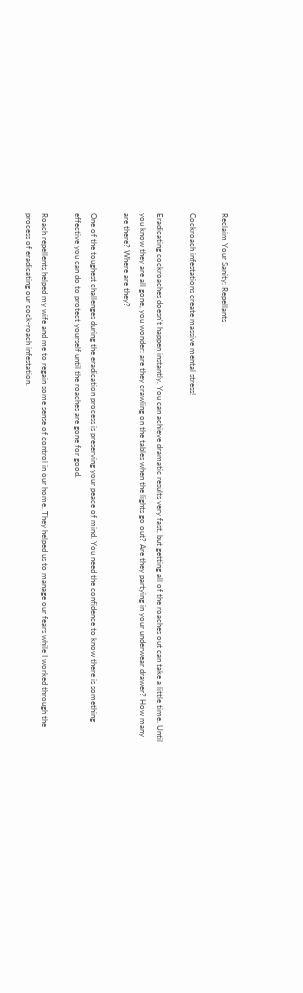Reclaim Your Sanity: Repellants

Cockroach infestations create massive mental stress!

Eradicating cockroaches doesn't happen instantly. You can achieve dramatic results very fast, but getting all of the roaches out can take a little time. Until you know they are all gone, you wonder: are they crawling on the tables when the lights go out? Are they partying in your underwear drawer? How many are there? Where are they?

One of the toughest challenges during the eradication process is preserving your peace of mind. You need the confidence to know there is something effective you can do to protect yourself until the roaches are gone for good.

Roach repellents helped my wife and me to regain some sense of control in our home. They helped us to manage our fears while I worked through the process of eradicating our cock-roach infestation.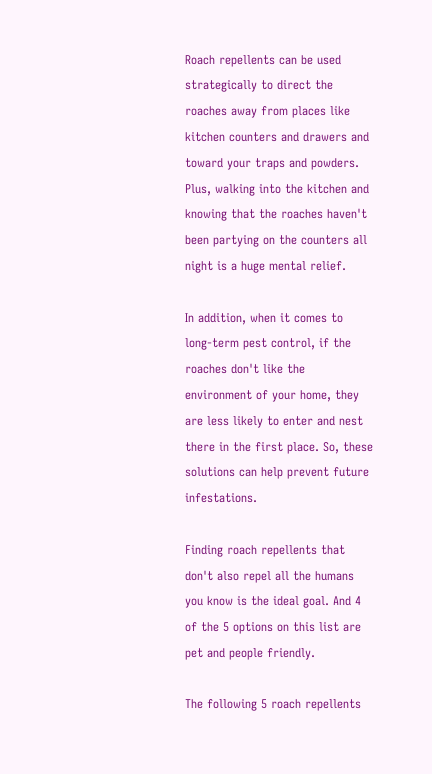Roach repellents can be used strategically to direct the roaches away from places like kitchen counters and drawers and toward your traps and powders. Plus, walking into the kitchen and knowing that the roaches haven't been partying on the counters all night is a huge mental relief.

In addition, when it comes to long-term pest control, if the roaches don't like the environment of your home, they are less likely to enter and nest there in the first place. So, these solutions can help prevent future infestations.

Finding roach repellents that don't also repel all the humans you know is the ideal goal. And 4 of the 5 options on this list are pet and people friendly.

The following 5 roach repellents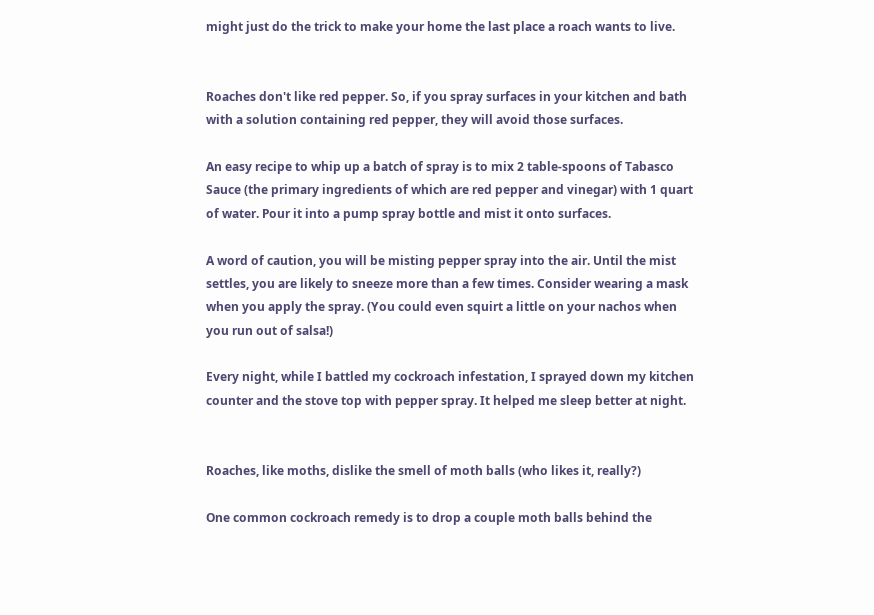might just do the trick to make your home the last place a roach wants to live.


Roaches don't like red pepper. So, if you spray surfaces in your kitchen and bath with a solution containing red pepper, they will avoid those surfaces.

An easy recipe to whip up a batch of spray is to mix 2 table-spoons of Tabasco Sauce (the primary ingredients of which are red pepper and vinegar) with 1 quart of water. Pour it into a pump spray bottle and mist it onto surfaces.

A word of caution, you will be misting pepper spray into the air. Until the mist settles, you are likely to sneeze more than a few times. Consider wearing a mask when you apply the spray. (You could even squirt a little on your nachos when you run out of salsa!)

Every night, while I battled my cockroach infestation, I sprayed down my kitchen counter and the stove top with pepper spray. It helped me sleep better at night.


Roaches, like moths, dislike the smell of moth balls (who likes it, really?)

One common cockroach remedy is to drop a couple moth balls behind the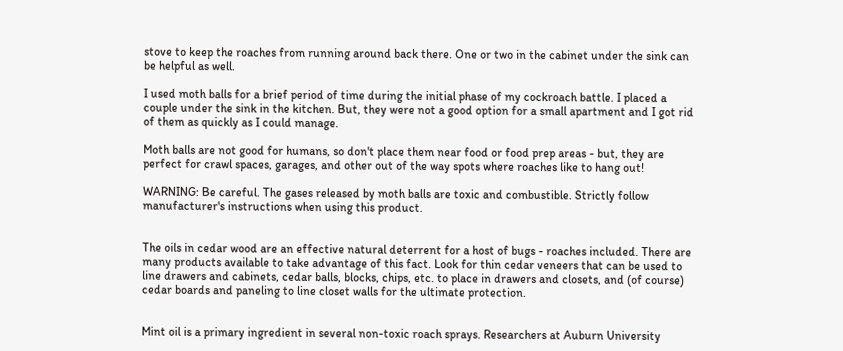stove to keep the roaches from running around back there. One or two in the cabinet under the sink can be helpful as well.

I used moth balls for a brief period of time during the initial phase of my cockroach battle. I placed a couple under the sink in the kitchen. But, they were not a good option for a small apartment and I got rid of them as quickly as I could manage.

Moth balls are not good for humans, so don't place them near food or food prep areas - but, they are perfect for crawl spaces, garages, and other out of the way spots where roaches like to hang out!

WARNING: Be careful. The gases released by moth balls are toxic and combustible. Strictly follow manufacturer's instructions when using this product.


The oils in cedar wood are an effective natural deterrent for a host of bugs - roaches included. There are many products available to take advantage of this fact. Look for thin cedar veneers that can be used to line drawers and cabinets, cedar balls, blocks, chips, etc. to place in drawers and closets, and (of course) cedar boards and paneling to line closet walls for the ultimate protection.


Mint oil is a primary ingredient in several non-toxic roach sprays. Researchers at Auburn University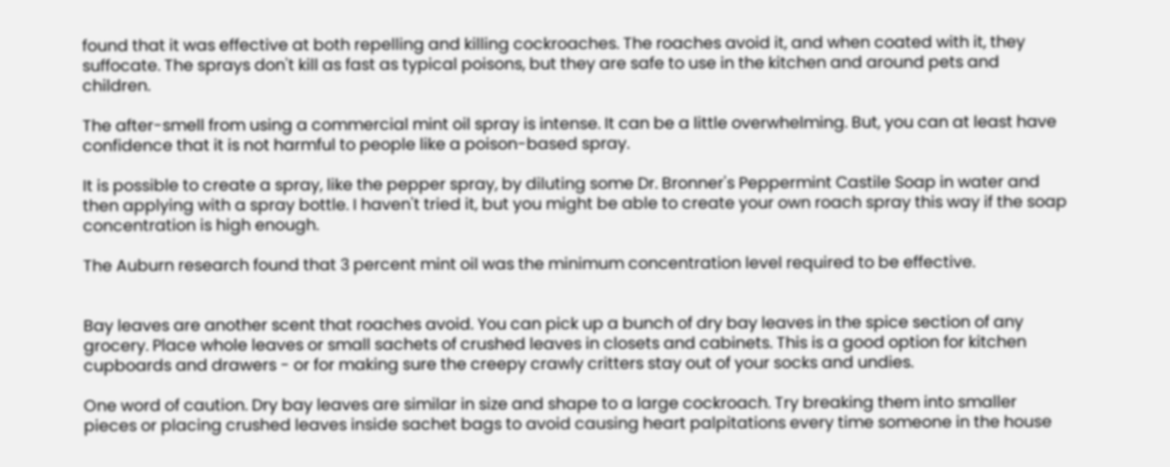found that it was effective at both repelling and killing cockroaches. The roaches avoid it, and when coated with it, they suffocate. The sprays don't kill as fast as typical poisons, but they are safe to use in the kitchen and around pets and children.

The after-smell from using a commercial mint oil spray is intense. It can be a little overwhelming. But, you can at least have confidence that it is not harmful to people like a poison-based spray.

It is possible to create a spray, like the pepper spray, by diluting some Dr. Bronner's Peppermint Castile Soap in water and then applying with a spray bottle. I haven't tried it, but you might be able to create your own roach spray this way if the soap concentration is high enough.

The Auburn research found that 3 percent mint oil was the minimum concentration level required to be effective.


Bay leaves are another scent that roaches avoid. You can pick up a bunch of dry bay leaves in the spice section of any grocery. Place whole leaves or small sachets of crushed leaves in closets and cabinets. This is a good option for kitchen cupboards and drawers - or for making sure the creepy crawly critters stay out of your socks and undies.

One word of caution. Dry bay leaves are similar in size and shape to a large cockroach. Try breaking them into smaller pieces or placing crushed leaves inside sachet bags to avoid causing heart palpitations every time someone in the house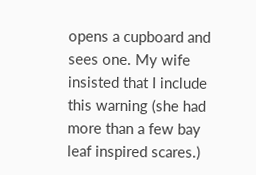opens a cupboard and sees one. My wife insisted that I include this warning (she had more than a few bay leaf inspired scares.)